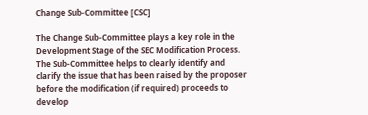Change Sub-Committee [CSC]

The Change Sub-Committee plays a key role in the Development Stage of the SEC Modification Process. The Sub-Committee helps to clearly identify and clarify the issue that has been raised by the proposer before the modification (if required) proceeds to develop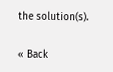the solution(s).

« Back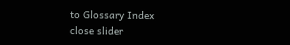to Glossary Index
close slider